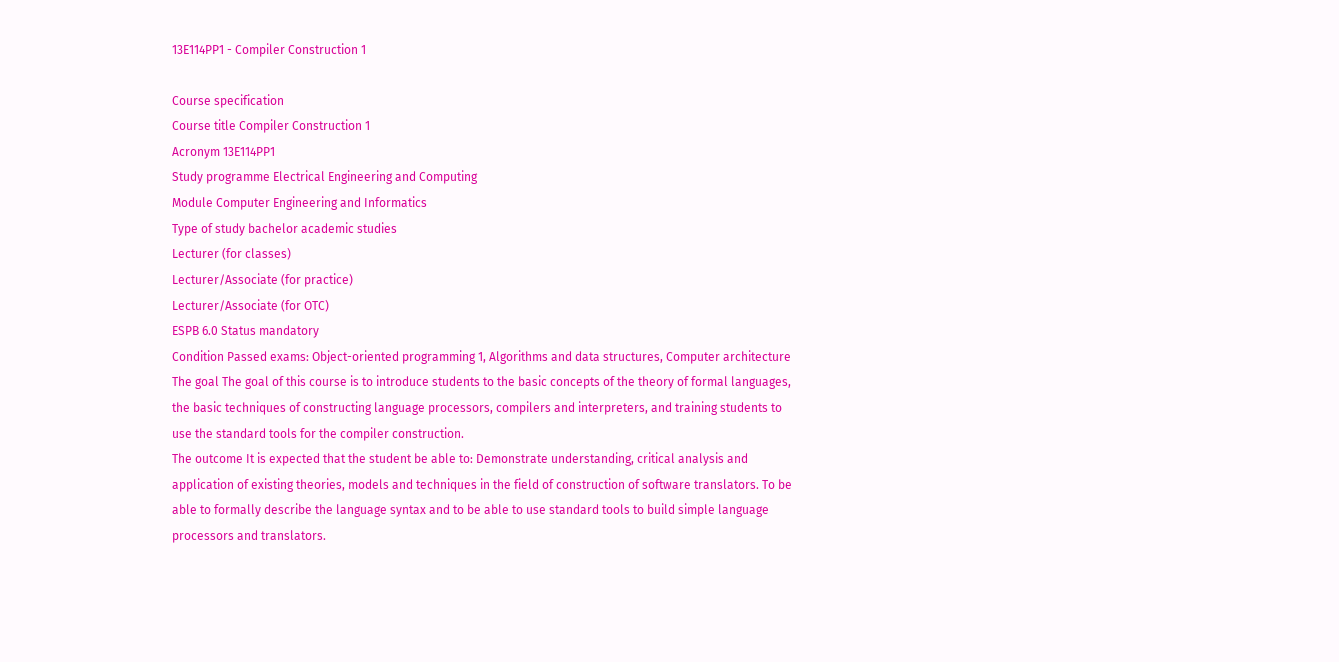13E114PP1 - Compiler Construction 1

Course specification
Course title Compiler Construction 1
Acronym 13E114PP1
Study programme Electrical Engineering and Computing
Module Computer Engineering and Informatics
Type of study bachelor academic studies
Lecturer (for classes)
Lecturer/Associate (for practice)
Lecturer/Associate (for OTC)
ESPB 6.0 Status mandatory
Condition Passed exams: Object-oriented programming 1, Algorithms and data structures, Computer architecture
The goal The goal of this course is to introduce students to the basic concepts of the theory of formal languages, the basic techniques of constructing language processors, compilers and interpreters, and training students to use the standard tools for the compiler construction.
The outcome It is expected that the student be able to: Demonstrate understanding, critical analysis and application of existing theories, models and techniques in the field of construction of software translators. To be able to formally describe the language syntax and to be able to use standard tools to build simple language processors and translators.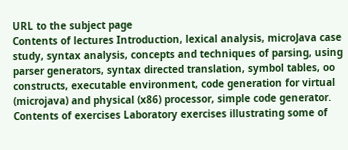URL to the subject page
Contents of lectures Introduction, lexical analysis, microJava case study, syntax analysis, concepts and techniques of parsing, using parser generators, syntax directed translation, symbol tables, oo constructs, executable environment, code generation for virtual (microjava) and physical (x86) processor, simple code generator.
Contents of exercises Laboratory exercises illustrating some of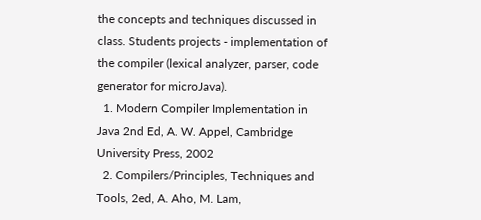the concepts and techniques discussed in class. Students projects - implementation of the compiler (lexical analyzer, parser, code generator for microJava).
  1. Modern Compiler Implementation in Java 2nd Ed, A. W. Appel, Cambridge University Press, 2002
  2. Compilers/Principles, Techniques and Tools, 2ed, A. Aho, M. Lam,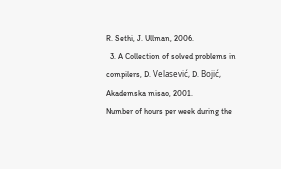R. Sethi, J. Ullman, 2006.
  3. A Collection of solved problems in compilers, D. Velasević, D. Bojić, Akademska misao, 2001.
Number of hours per week during the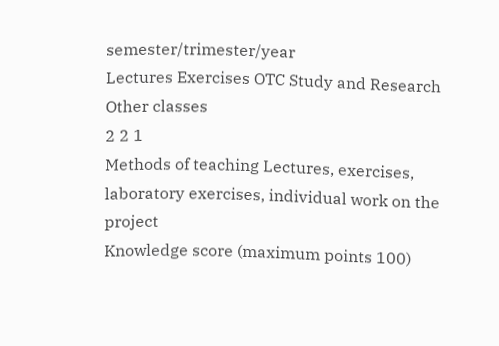semester/trimester/year
Lectures Exercises OTC Study and Research Other classes
2 2 1
Methods of teaching Lectures, exercises, laboratory exercises, individual work on the project
Knowledge score (maximum points 100)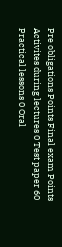Pre obligations Points Final exam Points
Activites during lectures 0 Test paper 60
Practical lessons 0 Oral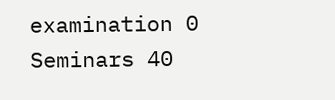examination 0
Seminars 40